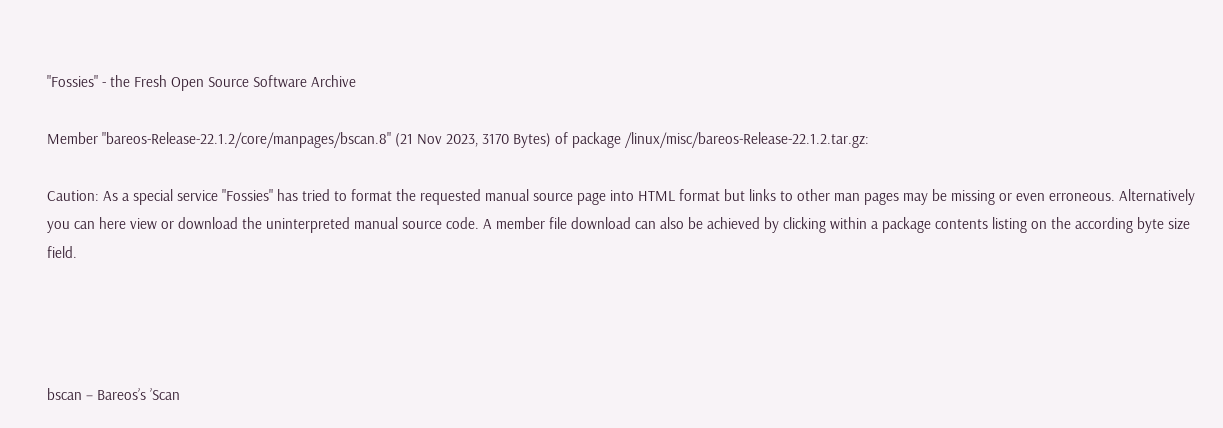"Fossies" - the Fresh Open Source Software Archive

Member "bareos-Release-22.1.2/core/manpages/bscan.8" (21 Nov 2023, 3170 Bytes) of package /linux/misc/bareos-Release-22.1.2.tar.gz:

Caution: As a special service "Fossies" has tried to format the requested manual source page into HTML format but links to other man pages may be missing or even erroneous. Alternatively you can here view or download the uninterpreted manual source code. A member file download can also be achieved by clicking within a package contents listing on the according byte size field.




bscan − Bareos’s ’Scan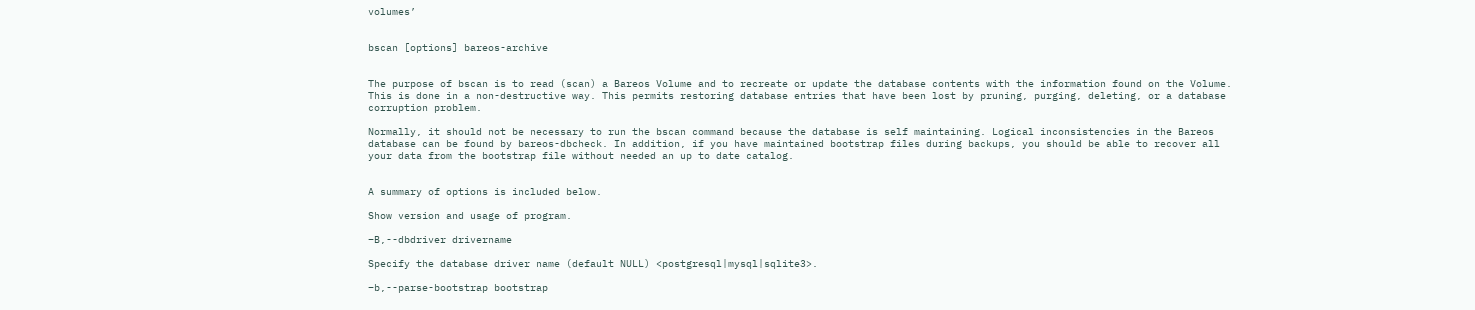volumes’


bscan [options] bareos-archive


The purpose of bscan is to read (scan) a Bareos Volume and to recreate or update the database contents with the information found on the Volume. This is done in a non-destructive way. This permits restoring database entries that have been lost by pruning, purging, deleting, or a database corruption problem.

Normally, it should not be necessary to run the bscan command because the database is self maintaining. Logical inconsistencies in the Bareos database can be found by bareos-dbcheck. In addition, if you have maintained bootstrap files during backups, you should be able to recover all your data from the bootstrap file without needed an up to date catalog.


A summary of options is included below.

Show version and usage of program.

−B,--dbdriver drivername

Specify the database driver name (default NULL) <postgresql|mysql|sqlite3>.

−b,--parse-bootstrap bootstrap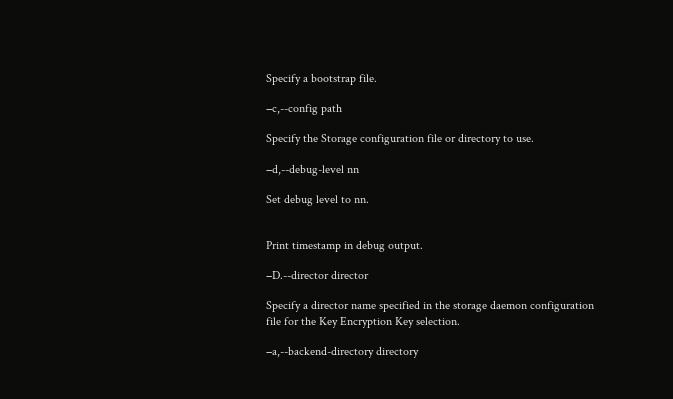Specify a bootstrap file.

−c,--config path

Specify the Storage configuration file or directory to use.

−d,--debug-level nn

Set debug level to nn.


Print timestamp in debug output.

−D.--director director

Specify a director name specified in the storage daemon configuration file for the Key Encryption Key selection.

−a,--backend-directory directory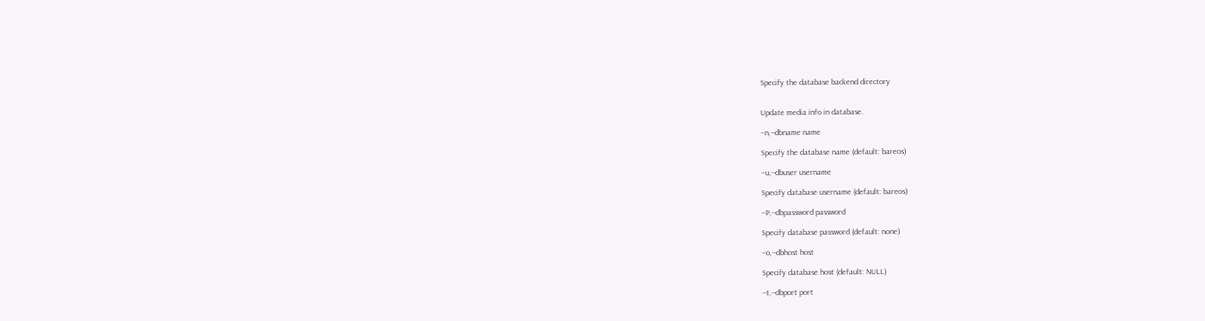Specify the database backend directory


Update media info in database.

−n,--dbname name

Specify the database name (default: bareos)

−u,--dbuser username

Specify database username (default: bareos)

−P,--dbpassword password

Specify database password (default: none)

−o,--dbhost host

Specify database host (default: NULL)

−t,--dbport port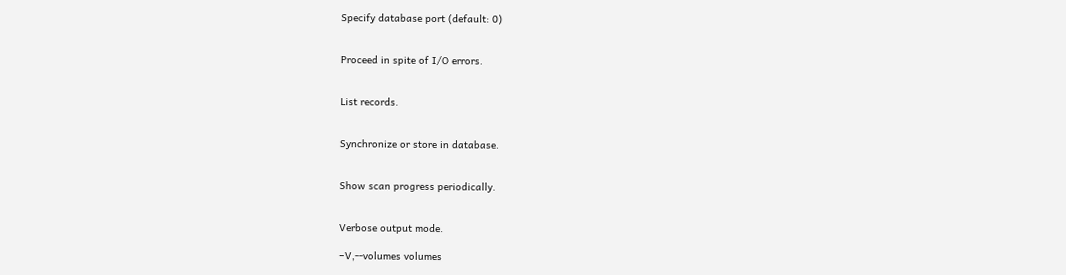Specify database port (default: 0)


Proceed in spite of I/O errors.


List records.


Synchronize or store in database.


Show scan progress periodically.


Verbose output mode.

−V,--volumes volumes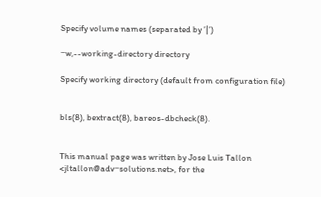Specify volume names (separated by ’|’)

−w,--working-directory directory

Specify working directory (default from configuration file)


bls(8), bextract(8), bareos-dbcheck(8).


This manual page was written by Jose Luis Tallon <jltallon@adv−solutions.net>, for the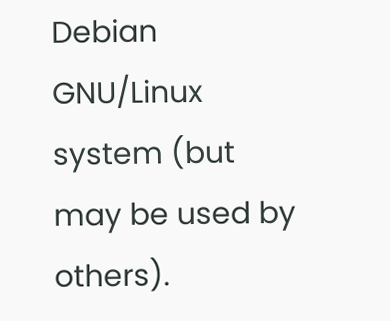Debian GNU/Linux system (but may be used by others).